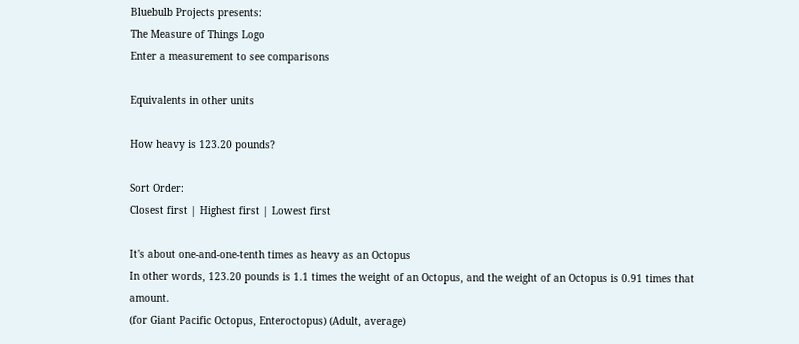Bluebulb Projects presents:
The Measure of Things Logo
Enter a measurement to see comparisons

Equivalents in other units

How heavy is 123.20 pounds?

Sort Order:
Closest first | Highest first | Lowest first

It's about one-and-one-tenth times as heavy as an Octopus
In other words, 123.20 pounds is 1.1 times the weight of an Octopus, and the weight of an Octopus is 0.91 times that amount.
(for Giant Pacific Octopus, Enteroctopus) (Adult, average)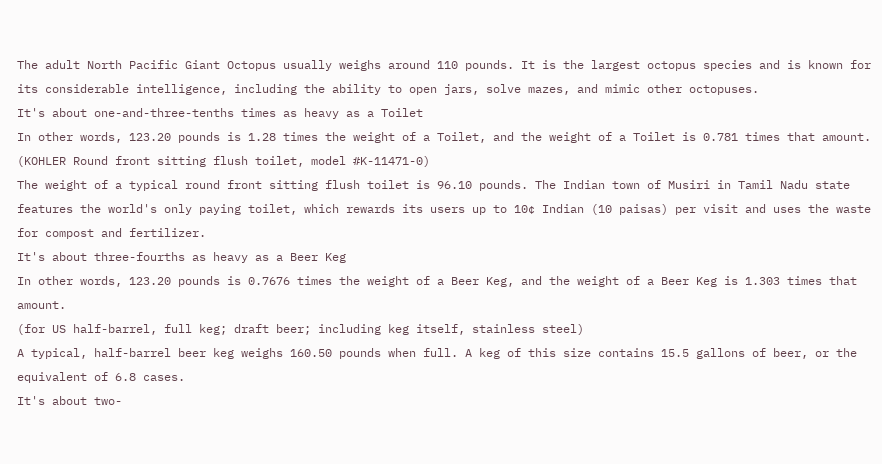The adult North Pacific Giant Octopus usually weighs around 110 pounds. It is the largest octopus species and is known for its considerable intelligence, including the ability to open jars, solve mazes, and mimic other octopuses.
It's about one-and-three-tenths times as heavy as a Toilet
In other words, 123.20 pounds is 1.28 times the weight of a Toilet, and the weight of a Toilet is 0.781 times that amount.
(KOHLER Round front sitting flush toilet, model #K-11471-0)
The weight of a typical round front sitting flush toilet is 96.10 pounds. The Indian town of Musiri in Tamil Nadu state features the world's only paying toilet, which rewards its users up to 10¢ Indian (10 paisas) per visit and uses the waste for compost and fertilizer.
It's about three-fourths as heavy as a Beer Keg
In other words, 123.20 pounds is 0.7676 times the weight of a Beer Keg, and the weight of a Beer Keg is 1.303 times that amount.
(for US half-barrel, full keg; draft beer; including keg itself, stainless steel)
A typical, half-barrel beer keg weighs 160.50 pounds when full. A keg of this size contains 15.5 gallons of beer, or the equivalent of 6.8 cases.
It's about two-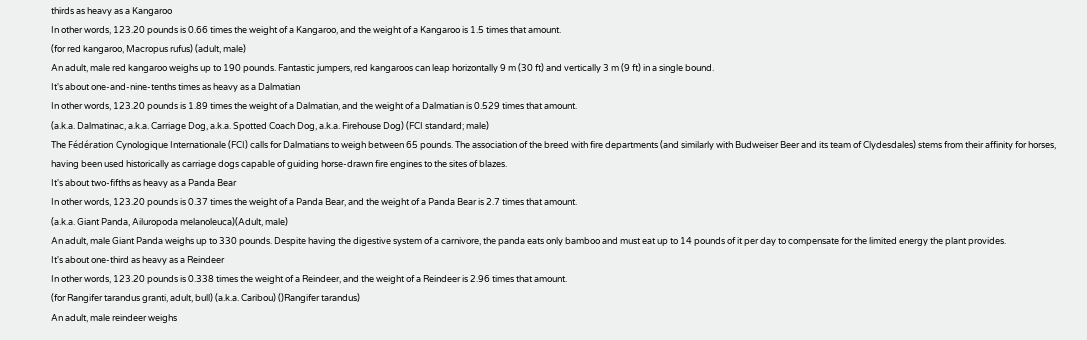thirds as heavy as a Kangaroo
In other words, 123.20 pounds is 0.66 times the weight of a Kangaroo, and the weight of a Kangaroo is 1.5 times that amount.
(for red kangaroo, Macropus rufus) (adult, male)
An adult, male red kangaroo weighs up to 190 pounds. Fantastic jumpers, red kangaroos can leap horizontally 9 m (30 ft) and vertically 3 m (9 ft) in a single bound.
It's about one-and-nine-tenths times as heavy as a Dalmatian
In other words, 123.20 pounds is 1.89 times the weight of a Dalmatian, and the weight of a Dalmatian is 0.529 times that amount.
(a.k.a. Dalmatinac, a.k.a. Carriage Dog, a.k.a. Spotted Coach Dog, a.k.a. Firehouse Dog) (FCI standard; male)
The Fédération Cynologique Internationale (FCI) calls for Dalmatians to weigh between 65 pounds. The association of the breed with fire departments (and similarly with Budweiser Beer and its team of Clydesdales) stems from their affinity for horses, having been used historically as carriage dogs capable of guiding horse-drawn fire engines to the sites of blazes.
It's about two-fifths as heavy as a Panda Bear
In other words, 123.20 pounds is 0.37 times the weight of a Panda Bear, and the weight of a Panda Bear is 2.7 times that amount.
(a.k.a. Giant Panda, Ailuropoda melanoleuca)(Adult, male)
An adult, male Giant Panda weighs up to 330 pounds. Despite having the digestive system of a carnivore, the panda eats only bamboo and must eat up to 14 pounds of it per day to compensate for the limited energy the plant provides.
It's about one-third as heavy as a Reindeer
In other words, 123.20 pounds is 0.338 times the weight of a Reindeer, and the weight of a Reindeer is 2.96 times that amount.
(for Rangifer tarandus granti, adult, bull) (a.k.a. Caribou) ()Rangifer tarandus)
An adult, male reindeer weighs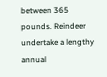between 365 pounds. Reindeer undertake a lengthy annual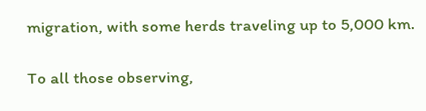migration, with some herds traveling up to 5,000 km.

To all those observing,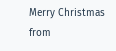Merry Christmas from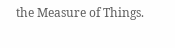the Measure of Things.